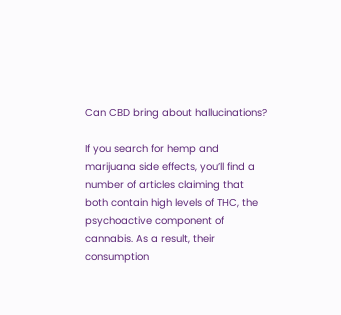Can CBD bring about hallucinations?

If you search for hemp and marijuana side effects, you’ll find a number of articles claiming that both contain high levels of THC, the psychoactive component of cannabis. As a result, their consumption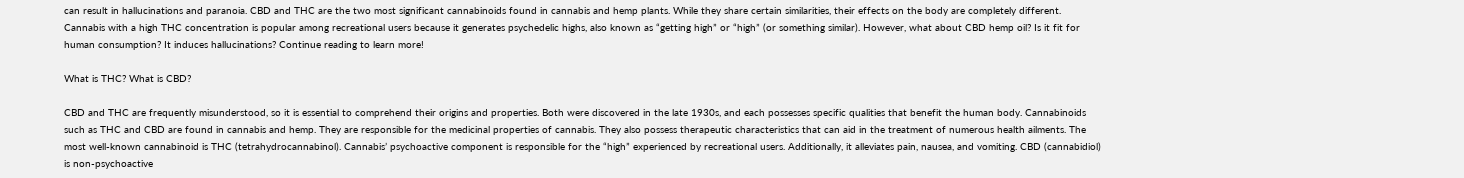can result in hallucinations and paranoia. CBD and THC are the two most significant cannabinoids found in cannabis and hemp plants. While they share certain similarities, their effects on the body are completely different. Cannabis with a high THC concentration is popular among recreational users because it generates psychedelic highs, also known as “getting high” or “high” (or something similar). However, what about CBD hemp oil? Is it fit for human consumption? It induces hallucinations? Continue reading to learn more!

What is THC? What is CBD?

CBD and THC are frequently misunderstood, so it is essential to comprehend their origins and properties. Both were discovered in the late 1930s, and each possesses specific qualities that benefit the human body. Cannabinoids such as THC and CBD are found in cannabis and hemp. They are responsible for the medicinal properties of cannabis. They also possess therapeutic characteristics that can aid in the treatment of numerous health ailments. The most well-known cannabinoid is THC (tetrahydrocannabinol). Cannabis’ psychoactive component is responsible for the “high” experienced by recreational users. Additionally, it alleviates pain, nausea, and vomiting. CBD (cannabidiol) is non-psychoactive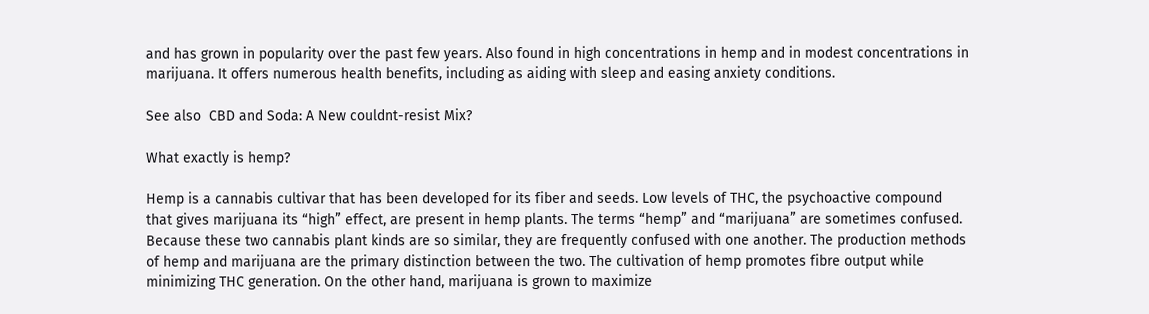and has grown in popularity over the past few years. Also found in high concentrations in hemp and in modest concentrations in marijuana. It offers numerous health benefits, including as aiding with sleep and easing anxiety conditions.

See also  CBD and Soda: A New couldnt-resist Mix?

What exactly is hemp?

Hemp is a cannabis cultivar that has been developed for its fiber and seeds. Low levels of THC, the psychoactive compound that gives marijuana its “high” effect, are present in hemp plants. The terms “hemp” and “marijuana” are sometimes confused. Because these two cannabis plant kinds are so similar, they are frequently confused with one another. The production methods of hemp and marijuana are the primary distinction between the two. The cultivation of hemp promotes fibre output while minimizing THC generation. On the other hand, marijuana is grown to maximize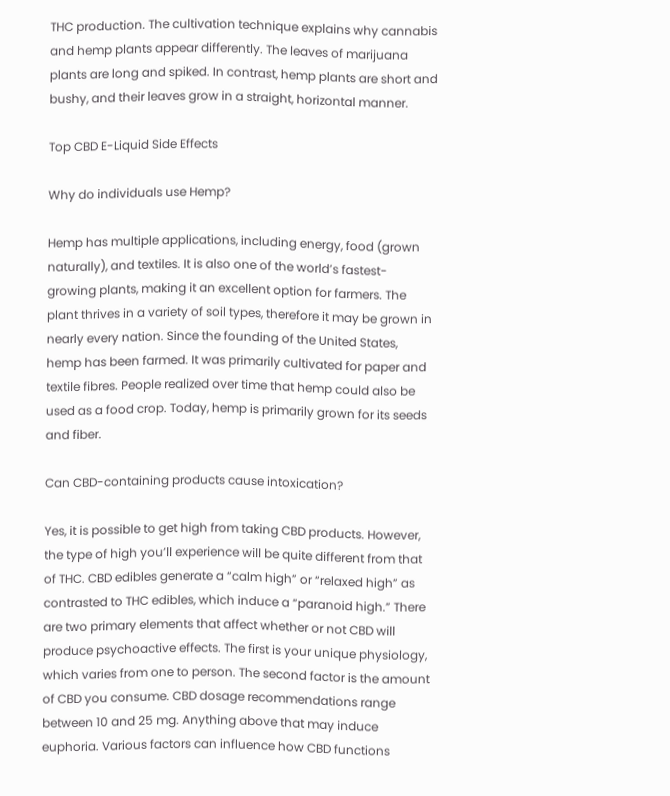THC production. The cultivation technique explains why cannabis and hemp plants appear differently. The leaves of marijuana plants are long and spiked. In contrast, hemp plants are short and bushy, and their leaves grow in a straight, horizontal manner.

Top CBD E-Liquid Side Effects

Why do individuals use Hemp?

Hemp has multiple applications, including energy, food (grown naturally), and textiles. It is also one of the world’s fastest-growing plants, making it an excellent option for farmers. The plant thrives in a variety of soil types, therefore it may be grown in nearly every nation. Since the founding of the United States, hemp has been farmed. It was primarily cultivated for paper and textile fibres. People realized over time that hemp could also be used as a food crop. Today, hemp is primarily grown for its seeds and fiber.

Can CBD-containing products cause intoxication?

Yes, it is possible to get high from taking CBD products. However, the type of high you’ll experience will be quite different from that of THC. CBD edibles generate a “calm high” or “relaxed high” as contrasted to THC edibles, which induce a “paranoid high.” There are two primary elements that affect whether or not CBD will produce psychoactive effects. The first is your unique physiology, which varies from one to person. The second factor is the amount of CBD you consume. CBD dosage recommendations range between 10 and 25 mg. Anything above that may induce euphoria. Various factors can influence how CBD functions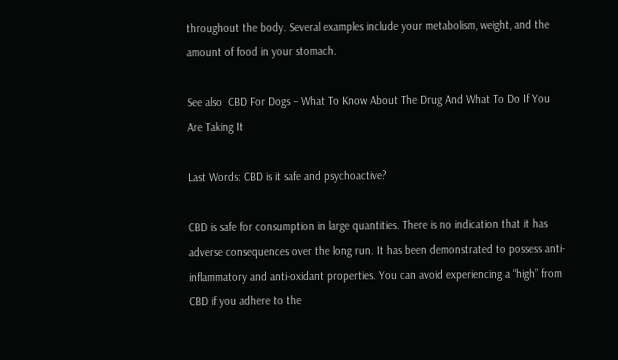throughout the body. Several examples include your metabolism, weight, and the amount of food in your stomach.

See also  CBD For Dogs – What To Know About The Drug And What To Do If You Are Taking It

Last Words: CBD is it safe and psychoactive?

CBD is safe for consumption in large quantities. There is no indication that it has adverse consequences over the long run. It has been demonstrated to possess anti-inflammatory and anti-oxidant properties. You can avoid experiencing a “high” from CBD if you adhere to the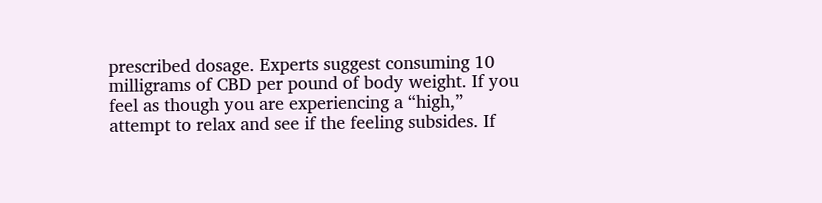prescribed dosage. Experts suggest consuming 10 milligrams of CBD per pound of body weight. If you feel as though you are experiencing a “high,” attempt to relax and see if the feeling subsides. If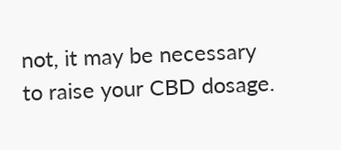not, it may be necessary to raise your CBD dosage.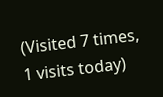(Visited 7 times, 1 visits today)